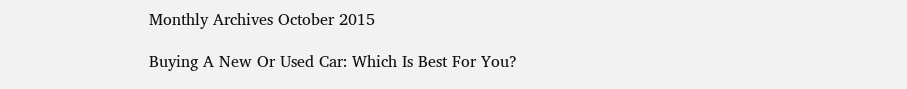Monthly Archives October 2015

Buying A New Or Used Car: Which Is Best For You?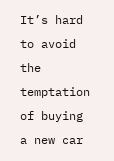It’s hard to avoid the temptation of buying a new car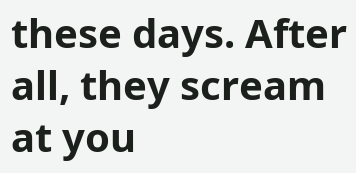these days. After all, they scream at you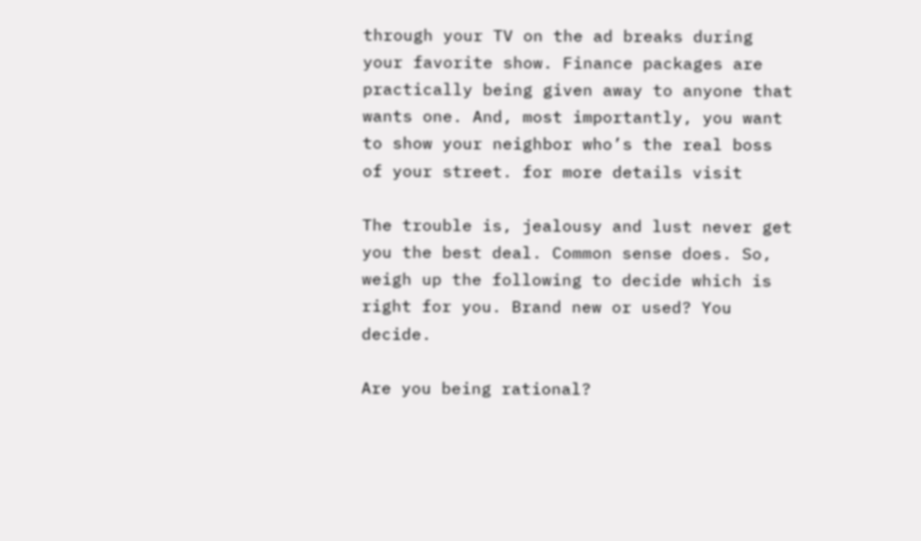through your TV on the ad breaks during your favorite show. Finance packages are practically being given away to anyone that wants one. And, most importantly, you want to show your neighbor who’s the real boss of your street. for more details visit

The trouble is, jealousy and lust never get you the best deal. Common sense does. So, weigh up the following to decide which is right for you. Brand new or used? You decide.

Are you being rational?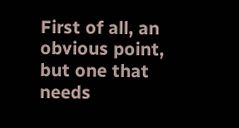First of all, an obvious point, but one that needs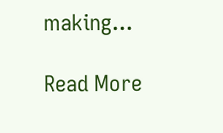making...

Read More